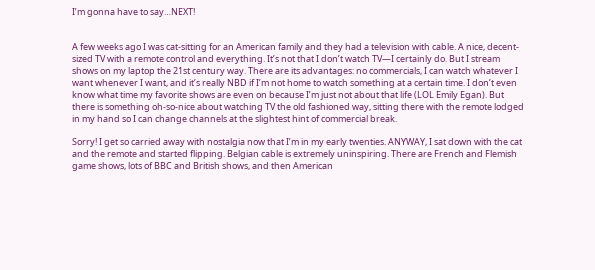I’m gonna have to say…NEXT!


A few weeks ago I was cat-sitting for an American family and they had a television with cable. A nice, decent-sized TV with a remote control and everything. It’s not that I don’t watch TV—I certainly do. But I stream shows on my laptop the 21st century way. There are its advantages: no commercials, I can watch whatever I want whenever I want, and it’s really NBD if I’m not home to watch something at a certain time. I don’t even know what time my favorite shows are even on because I’m just not about that life (LOL Emily Egan). But there is something oh-so-nice about watching TV the old fashioned way, sitting there with the remote lodged in my hand so I can change channels at the slightest hint of commercial break.

Sorry! I get so carried away with nostalgia now that I’m in my early twenties. ANYWAY, I sat down with the cat and the remote and started flipping. Belgian cable is extremely uninspiring. There are French and Flemish game shows, lots of BBC and British shows, and then American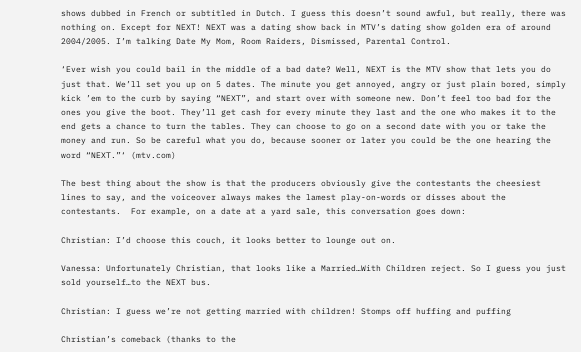shows dubbed in French or subtitled in Dutch. I guess this doesn’t sound awful, but really, there was nothing on. Except for NEXT! NEXT was a dating show back in MTV’s dating show golden era of around 2004/2005. I’m talking Date My Mom, Room Raiders, Dismissed, Parental Control.

‘Ever wish you could bail in the middle of a bad date? Well, NEXT is the MTV show that lets you do just that. We’ll set you up on 5 dates. The minute you get annoyed, angry or just plain bored, simply kick ’em to the curb by saying “NEXT”, and start over with someone new. Don’t feel too bad for the ones you give the boot. They’ll get cash for every minute they last and the one who makes it to the end gets a chance to turn the tables. They can choose to go on a second date with you or take the money and run. So be careful what you do, because sooner or later you could be the one hearing the word “NEXT.”‘ (mtv.com)

The best thing about the show is that the producers obviously give the contestants the cheesiest lines to say, and the voiceover always makes the lamest play-on-words or disses about the contestants.  For example, on a date at a yard sale, this conversation goes down:

Christian: I’d choose this couch, it looks better to lounge out on.

Vanessa: Unfortunately Christian, that looks like a Married…With Children reject. So I guess you just sold yourself…to the NEXT bus.

Christian: I guess we’re not getting married with children! Stomps off huffing and puffing

Christian’s comeback (thanks to the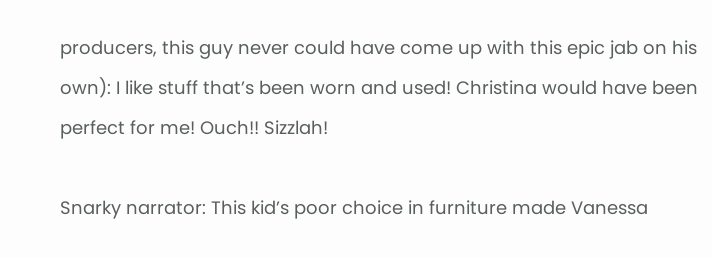producers, this guy never could have come up with this epic jab on his own): I like stuff that’s been worn and used! Christina would have been perfect for me! Ouch!! Sizzlah!

Snarky narrator: This kid’s poor choice in furniture made Vanessa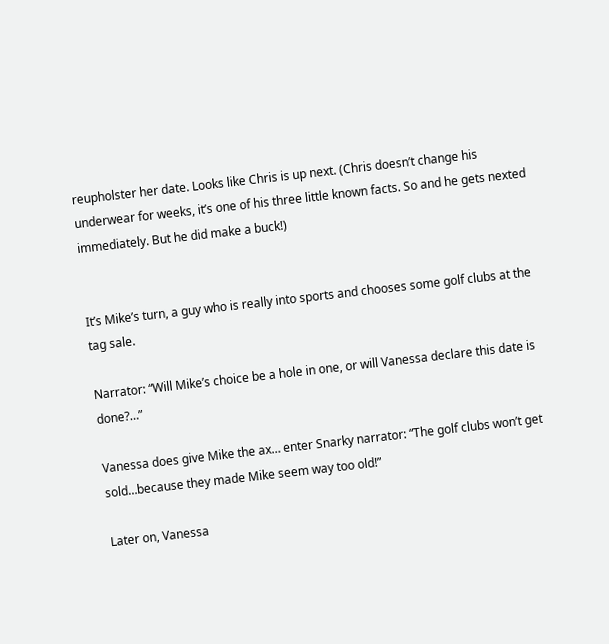reupholster her date. Looks like Chris is up next. (Chris doesn’t change his underwear for weeks, it’s one of his three little known facts. So and he gets nexted immediately. But he did make a buck!)


It’s Mike’s turn, a guy who is really into sports and chooses some golf clubs at the tag sale.

Narrator: “Will Mike’s choice be a hole in one, or will Vanessa declare this date is done?…”

Vanessa does give Mike the ax… enter Snarky narrator: “The golf clubs won’t get sold…because they made Mike seem way too old!”

Later on, Vanessa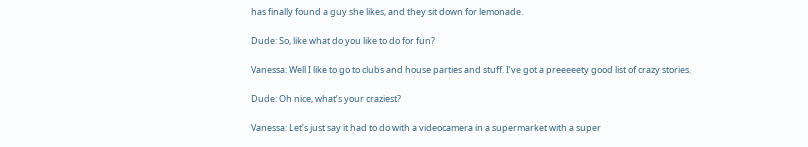has finally found a guy she likes, and they sit down for lemonade.

Dude: So, like what do you like to do for fun?

Vanessa: Well I like to go to clubs and house parties and stuff. I’ve got a preeeeety good list of crazy stories.

Dude: Oh nice, what’s your craziest?

Vanessa: Let’s just say it had to do with a videocamera in a supermarket with a super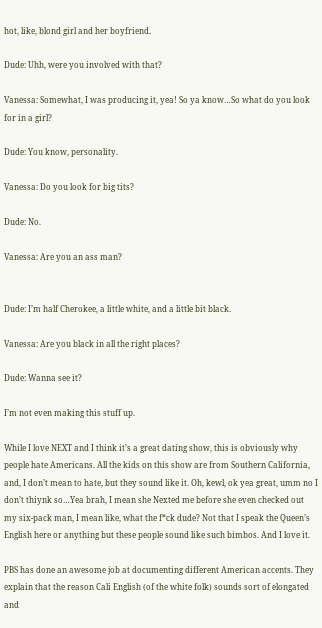hot, like, blond girl and her boyfriend.

Dude: Uhh, were you involved with that?

Vanessa: Somewhat, I was producing it, yea! So ya know…So what do you look for in a girl?

Dude: You know, personality.

Vanessa: Do you look for big tits?

Dude: No.

Vanessa: Are you an ass man?


Dude: I’m half Cherokee, a little white, and a little bit black.

Vanessa: Are you black in all the right places?

Dude: Wanna see it?

I’m not even making this stuff up.

While I love NEXT and I think it’s a great dating show, this is obviously why people hate Americans. All the kids on this show are from Southern California, and, I don’t mean to hate, but they sound like it. Oh, kewl, ok yea great, umm no I don’t thiynk so…Yea brah, I mean she Nexted me before she even checked out my six-pack man, I mean like, what the f*ck dude? Not that I speak the Queen’s English here or anything but these people sound like such bimbos. And I love it.

PBS has done an awesome job at documenting different American accents. They explain that the reason Cali English (of the white folk) sounds sort of elongated and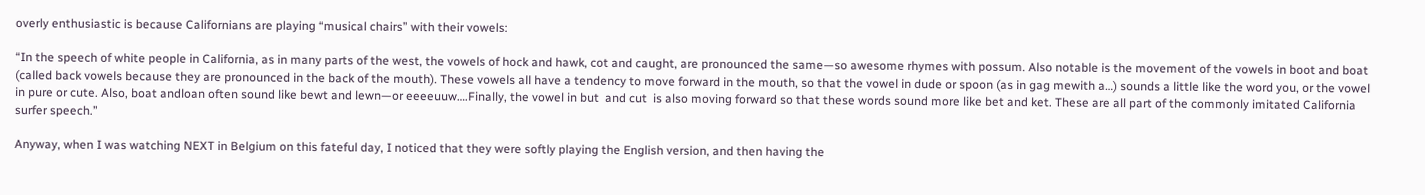overly enthusiastic is because Californians are playing “musical chairs” with their vowels:

“In the speech of white people in California, as in many parts of the west, the vowels of hock and hawk, cot and caught, are pronounced the same—so awesome rhymes with possum. Also notable is the movement of the vowels in boot and boat (called back vowels because they are pronounced in the back of the mouth). These vowels all have a tendency to move forward in the mouth, so that the vowel in dude or spoon (as in gag mewith a…) sounds a little like the word you, or the vowel in pure or cute. Also, boat andloan often sound like bewt and lewn—or eeeeuuw….Finally, the vowel in but  and cut  is also moving forward so that these words sound more like bet and ket. These are all part of the commonly imitated California surfer speech.”

Anyway, when I was watching NEXT in Belgium on this fateful day, I noticed that they were softly playing the English version, and then having the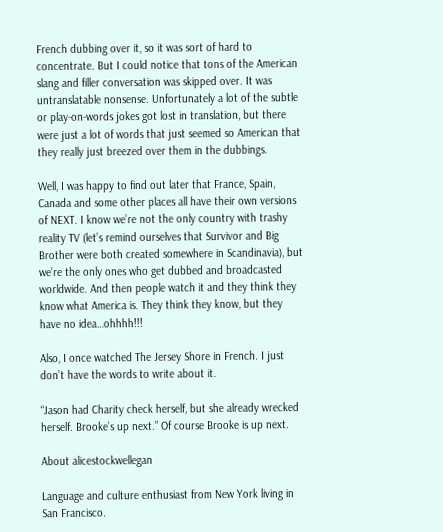French dubbing over it, so it was sort of hard to concentrate. But I could notice that tons of the American slang and filler conversation was skipped over. It was untranslatable nonsense. Unfortunately a lot of the subtle or play-on-words jokes got lost in translation, but there were just a lot of words that just seemed so American that they really just breezed over them in the dubbings.

Well, I was happy to find out later that France, Spain, Canada and some other places all have their own versions of NEXT. I know we’re not the only country with trashy reality TV (let’s remind ourselves that Survivor and Big Brother were both created somewhere in Scandinavia), but we’re the only ones who get dubbed and broadcasted worldwide. And then people watch it and they think they know what America is. They think they know, but they have no idea…ohhhh!!!

Also, I once watched The Jersey Shore in French. I just don’t have the words to write about it.

“Jason had Charity check herself, but she already wrecked herself. Brooke’s up next.” Of course Brooke is up next.

About alicestockwellegan

Language and culture enthusiast from New York living in San Francisco.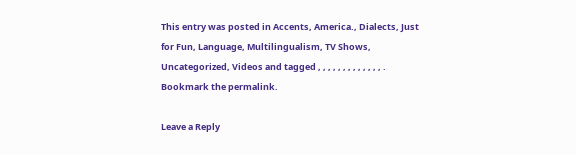This entry was posted in Accents, America., Dialects, Just for Fun, Language, Multilingualism, TV Shows, Uncategorized, Videos and tagged , , , , , , , , , , , , , . Bookmark the permalink.

Leave a Reply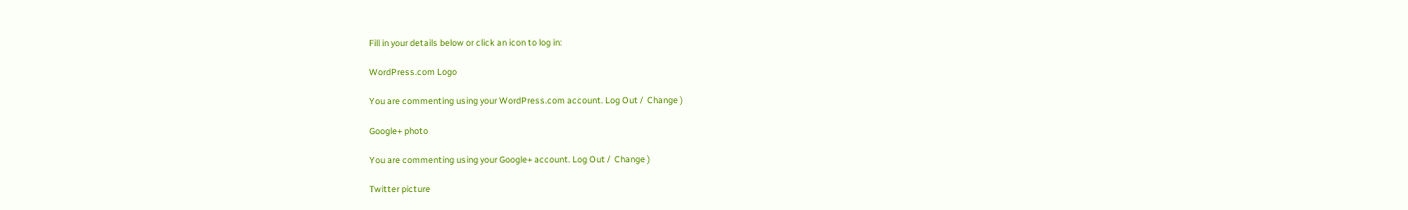Fill in your details below or click an icon to log in:

WordPress.com Logo

You are commenting using your WordPress.com account. Log Out /  Change )

Google+ photo

You are commenting using your Google+ account. Log Out /  Change )

Twitter picture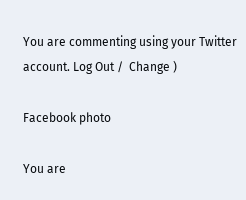You are commenting using your Twitter account. Log Out /  Change )

Facebook photo

You are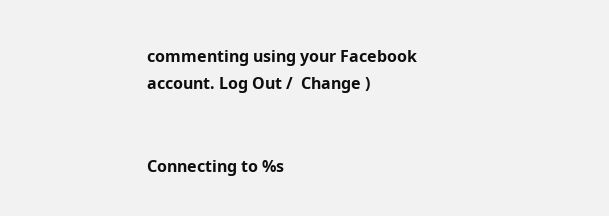commenting using your Facebook account. Log Out /  Change )


Connecting to %s